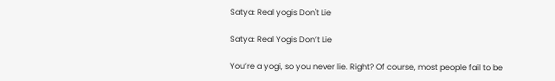Satya: Real yogis Don't Lie

Satya: Real Yogis Don’t Lie

You’re a yogi, so you never lie. Right? Of course, most people fail to be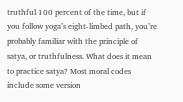truthful 100 percent of the time, but if you follow yoga’s eight-limbed path, you’re probably familiar with the principle of satya, or truthfulness. What does it mean to practice satya? Most moral codes include some version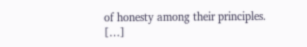of honesty among their principles. […]